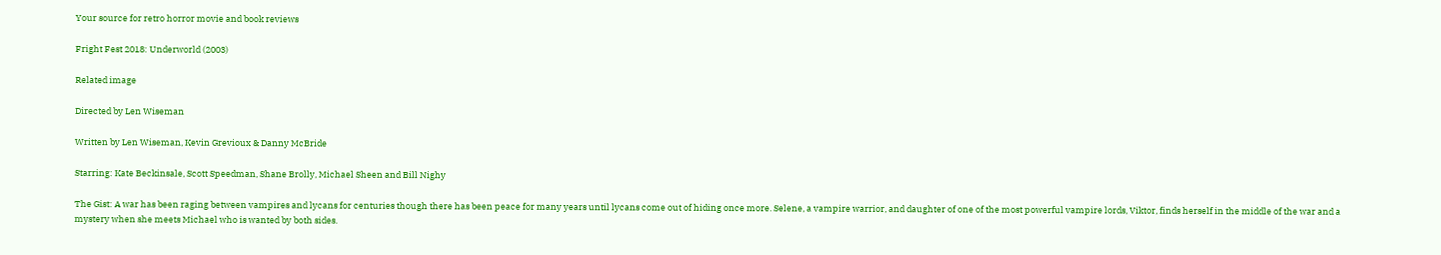Your source for retro horror movie and book reviews

Fright Fest 2018: Underworld (2003)

Related image

Directed by Len Wiseman

Written by Len Wiseman, Kevin Grevioux & Danny McBride

Starring: Kate Beckinsale, Scott Speedman, Shane Brolly, Michael Sheen and Bill Nighy

The Gist: A war has been raging between vampires and lycans for centuries though there has been peace for many years until lycans come out of hiding once more. Selene, a vampire warrior, and daughter of one of the most powerful vampire lords, Viktor, finds herself in the middle of the war and a mystery when she meets Michael who is wanted by both sides.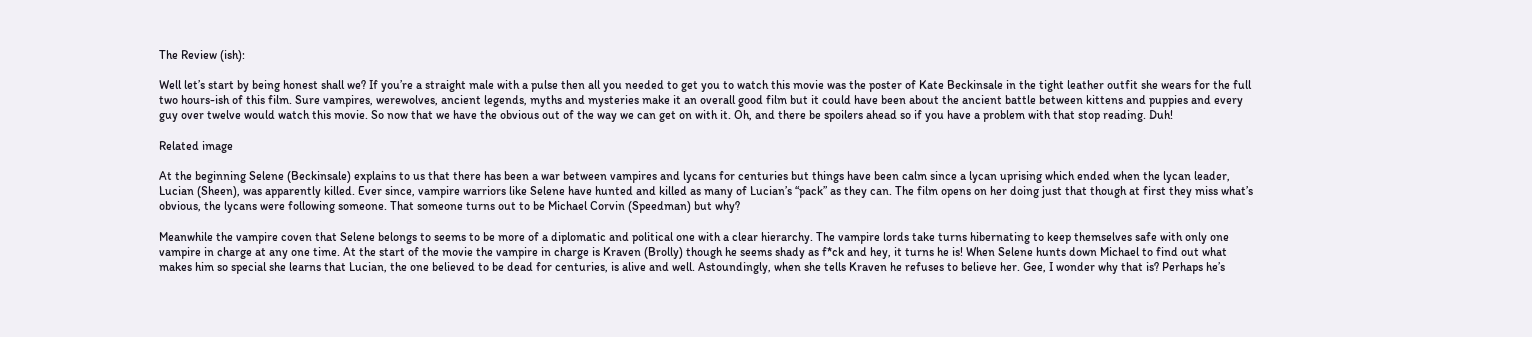The Review (ish):

Well let’s start by being honest shall we? If you’re a straight male with a pulse then all you needed to get you to watch this movie was the poster of Kate Beckinsale in the tight leather outfit she wears for the full two hours-ish of this film. Sure vampires, werewolves, ancient legends, myths and mysteries make it an overall good film but it could have been about the ancient battle between kittens and puppies and every guy over twelve would watch this movie. So now that we have the obvious out of the way we can get on with it. Oh, and there be spoilers ahead so if you have a problem with that stop reading. Duh!

Related image

At the beginning Selene (Beckinsale) explains to us that there has been a war between vampires and lycans for centuries but things have been calm since a lycan uprising which ended when the lycan leader, Lucian (Sheen), was apparently killed. Ever since, vampire warriors like Selene have hunted and killed as many of Lucian’s “pack” as they can. The film opens on her doing just that though at first they miss what’s obvious, the lycans were following someone. That someone turns out to be Michael Corvin (Speedman) but why?

Meanwhile the vampire coven that Selene belongs to seems to be more of a diplomatic and political one with a clear hierarchy. The vampire lords take turns hibernating to keep themselves safe with only one vampire in charge at any one time. At the start of the movie the vampire in charge is Kraven (Brolly) though he seems shady as f*ck and hey, it turns he is! When Selene hunts down Michael to find out what makes him so special she learns that Lucian, the one believed to be dead for centuries, is alive and well. Astoundingly, when she tells Kraven he refuses to believe her. Gee, I wonder why that is? Perhaps he’s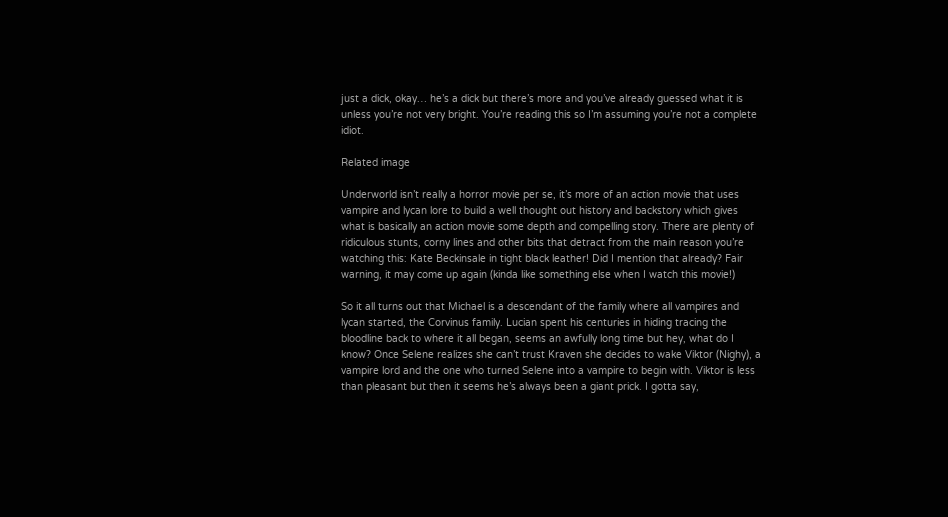just a dick, okay… he’s a dick but there’s more and you’ve already guessed what it is unless you’re not very bright. You’re reading this so I’m assuming you’re not a complete idiot.

Related image

Underworld isn’t really a horror movie per se, it’s more of an action movie that uses vampire and lycan lore to build a well thought out history and backstory which gives what is basically an action movie some depth and compelling story. There are plenty of ridiculous stunts, corny lines and other bits that detract from the main reason you’re watching this: Kate Beckinsale in tight black leather! Did I mention that already? Fair warning, it may come up again (kinda like something else when I watch this movie!)

So it all turns out that Michael is a descendant of the family where all vampires and lycan started, the Corvinus family. Lucian spent his centuries in hiding tracing the bloodline back to where it all began, seems an awfully long time but hey, what do I know? Once Selene realizes she can’t trust Kraven she decides to wake Viktor (Nighy), a vampire lord and the one who turned Selene into a vampire to begin with. Viktor is less than pleasant but then it seems he’s always been a giant prick. I gotta say,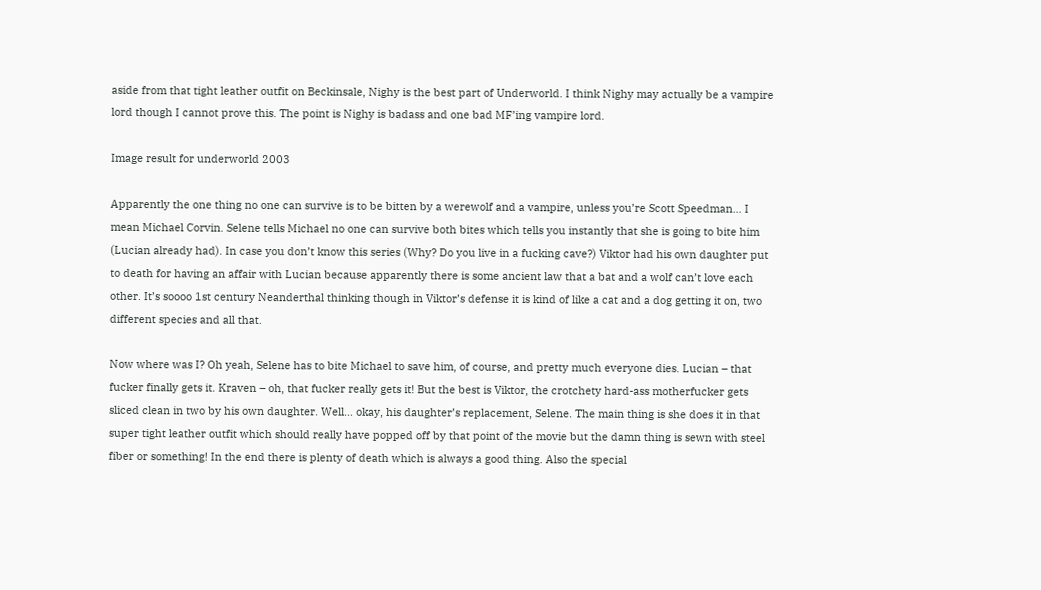aside from that tight leather outfit on Beckinsale, Nighy is the best part of Underworld. I think Nighy may actually be a vampire lord though I cannot prove this. The point is Nighy is badass and one bad MF’ing vampire lord.

Image result for underworld 2003

Apparently the one thing no one can survive is to be bitten by a werewolf and a vampire, unless you’re Scott Speedman… I mean Michael Corvin. Selene tells Michael no one can survive both bites which tells you instantly that she is going to bite him (Lucian already had). In case you don’t know this series (Why? Do you live in a fucking cave?) Viktor had his own daughter put to death for having an affair with Lucian because apparently there is some ancient law that a bat and a wolf can’t love each other. It’s soooo 1st century Neanderthal thinking though in Viktor’s defense it is kind of like a cat and a dog getting it on, two different species and all that.

Now where was I? Oh yeah, Selene has to bite Michael to save him, of course, and pretty much everyone dies. Lucian – that fucker finally gets it. Kraven – oh, that fucker really gets it! But the best is Viktor, the crotchety hard-ass motherfucker gets sliced clean in two by his own daughter. Well… okay, his daughter’s replacement, Selene. The main thing is she does it in that super tight leather outfit which should really have popped off by that point of the movie but the damn thing is sewn with steel fiber or something! In the end there is plenty of death which is always a good thing. Also the special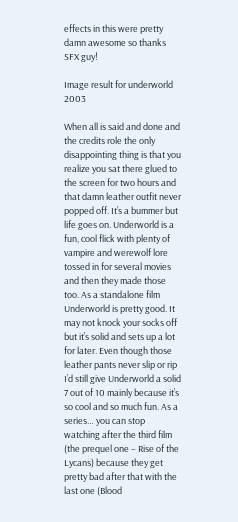effects in this were pretty damn awesome so thanks SFX guy!

Image result for underworld 2003

When all is said and done and the credits role the only disappointing thing is that you realize you sat there glued to the screen for two hours and that damn leather outfit never popped off. It’s a bummer but life goes on. Underworld is a fun, cool flick with plenty of vampire and werewolf lore tossed in for several movies and then they made those too. As a standalone film Underworld is pretty good. It may not knock your socks off but it’s solid and sets up a lot for later. Even though those leather pants never slip or rip I’d still give Underworld a solid 7 out of 10 mainly because it’s so cool and so much fun. As a series… you can stop watching after the third film (the prequel one – Rise of the Lycans) because they get pretty bad after that with the last one (Blood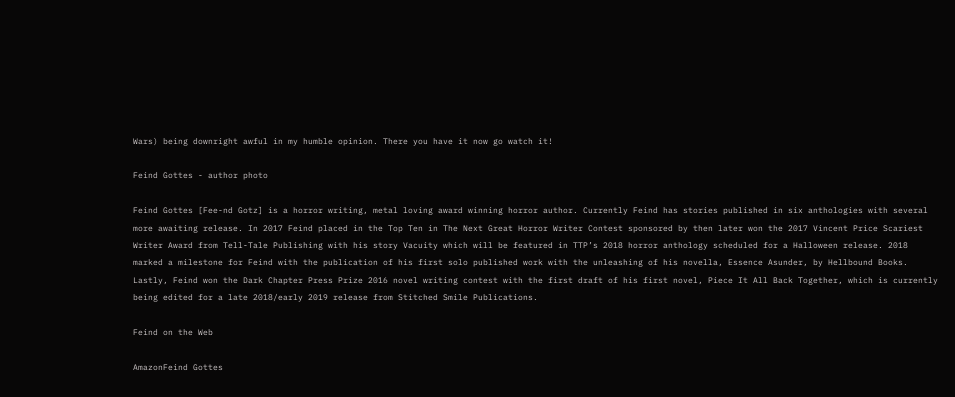Wars) being downright awful in my humble opinion. There you have it now go watch it!

Feind Gottes - author photo

Feind Gottes [Fee-nd Gotz] is a horror writing, metal loving award winning horror author. Currently Feind has stories published in six anthologies with several more awaiting release. In 2017 Feind placed in the Top Ten in The Next Great Horror Writer Contest sponsored by then later won the 2017 Vincent Price Scariest Writer Award from Tell-Tale Publishing with his story Vacuity which will be featured in TTP’s 2018 horror anthology scheduled for a Halloween release. 2018 marked a milestone for Feind with the publication of his first solo published work with the unleashing of his novella, Essence Asunder, by Hellbound Books. Lastly, Feind won the Dark Chapter Press Prize 2016 novel writing contest with the first draft of his first novel, Piece It All Back Together, which is currently being edited for a late 2018/early 2019 release from Stitched Smile Publications.

Feind on the Web

AmazonFeind Gottes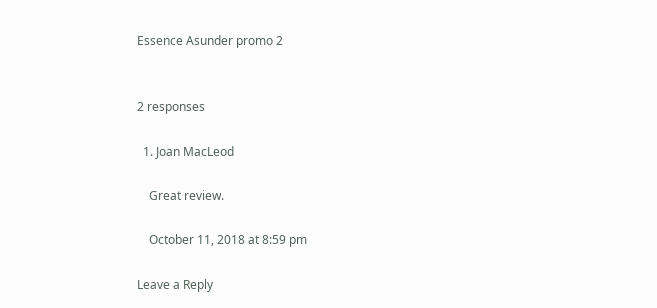Essence Asunder promo 2


2 responses

  1. Joan MacLeod

    Great review.

    October 11, 2018 at 8:59 pm

Leave a Reply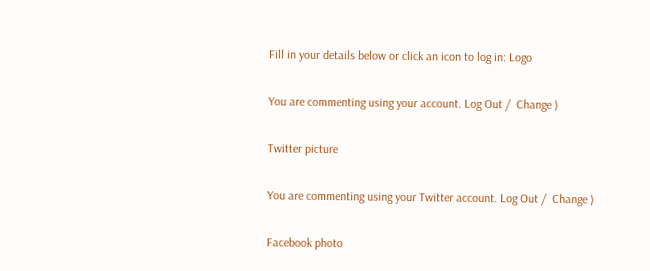Fill in your details below or click an icon to log in: Logo

You are commenting using your account. Log Out /  Change )

Twitter picture

You are commenting using your Twitter account. Log Out /  Change )

Facebook photo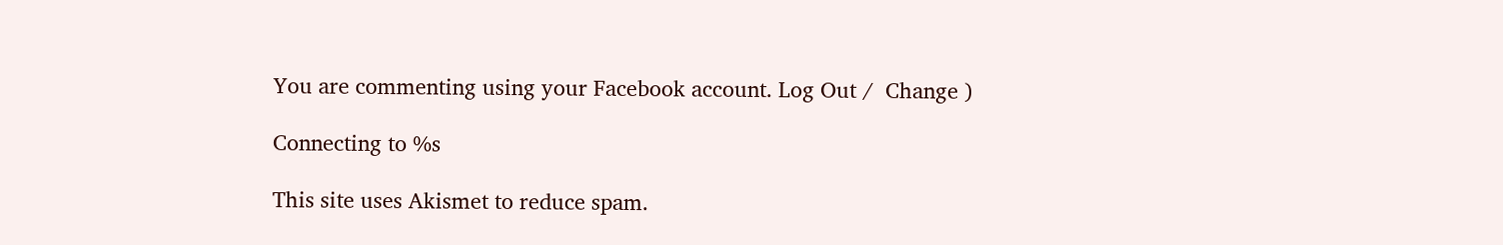You are commenting using your Facebook account. Log Out /  Change )

Connecting to %s

This site uses Akismet to reduce spam.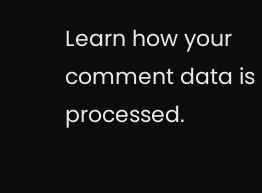Learn how your comment data is processed.